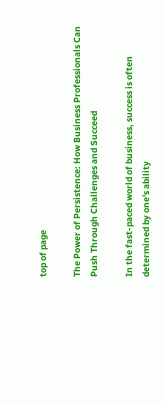top of page

The Power of Persistence: How Business Professionals Can Push Through Challenges and Succeed

In the fast-paced world of business, success is often determined by one's ability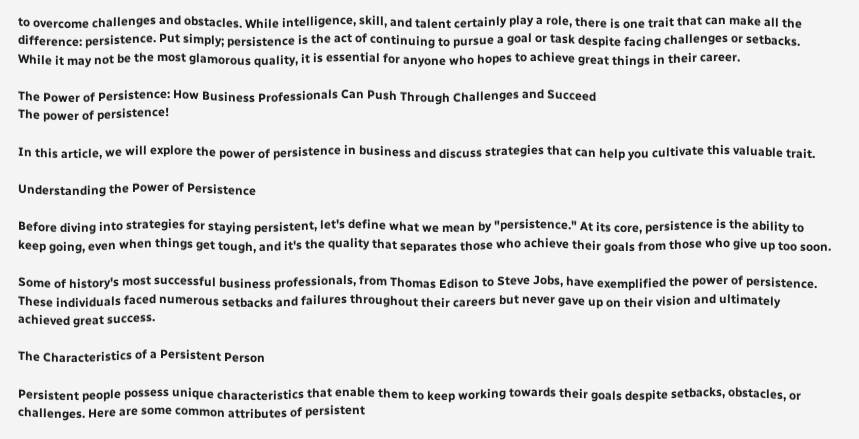to overcome challenges and obstacles. While intelligence, skill, and talent certainly play a role, there is one trait that can make all the difference: persistence. Put simply; persistence is the act of continuing to pursue a goal or task despite facing challenges or setbacks. While it may not be the most glamorous quality, it is essential for anyone who hopes to achieve great things in their career.

The Power of Persistence: How Business Professionals Can Push Through Challenges and Succeed
The power of persistence!

In this article, we will explore the power of persistence in business and discuss strategies that can help you cultivate this valuable trait.

Understanding the Power of Persistence

Before diving into strategies for staying persistent, let's define what we mean by "persistence." At its core, persistence is the ability to keep going, even when things get tough, and it's the quality that separates those who achieve their goals from those who give up too soon.

Some of history's most successful business professionals, from Thomas Edison to Steve Jobs, have exemplified the power of persistence. These individuals faced numerous setbacks and failures throughout their careers but never gave up on their vision and ultimately achieved great success.

The Characteristics of a Persistent Person

Persistent people possess unique characteristics that enable them to keep working towards their goals despite setbacks, obstacles, or challenges. Here are some common attributes of persistent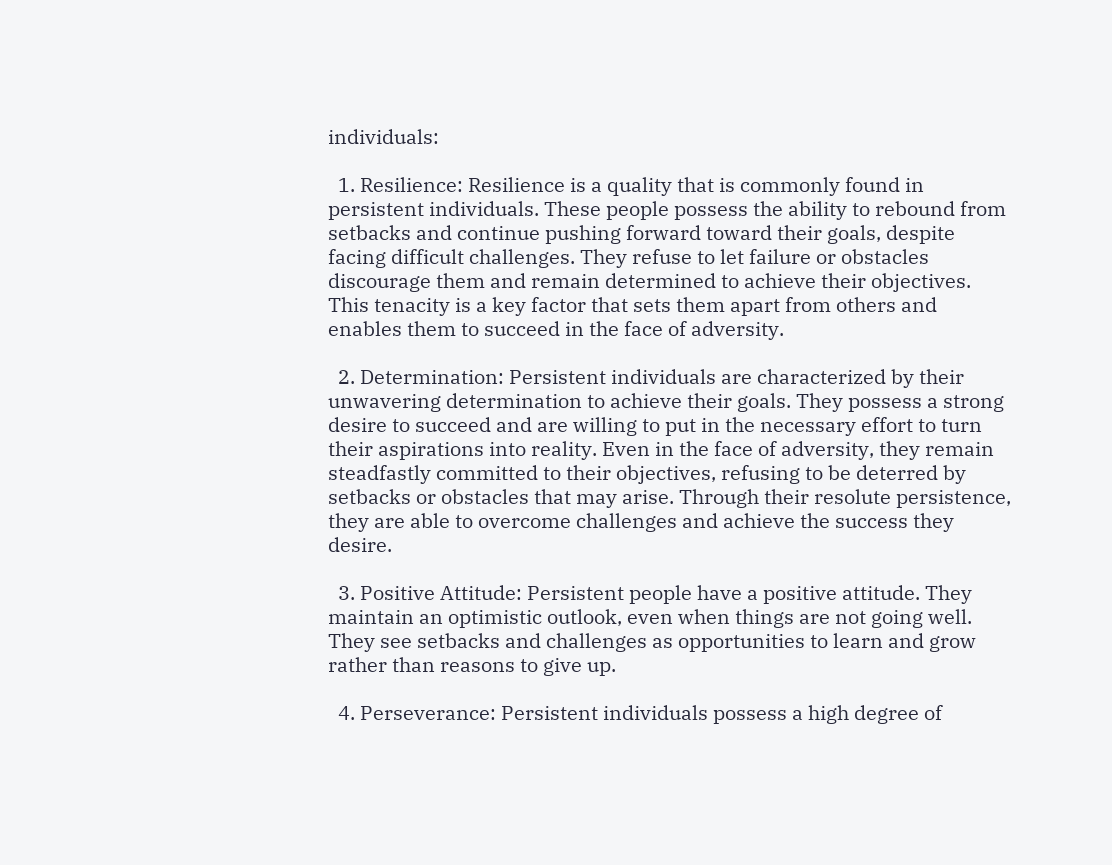individuals:

  1. Resilience: Resilience is a quality that is commonly found in persistent individuals. These people possess the ability to rebound from setbacks and continue pushing forward toward their goals, despite facing difficult challenges. They refuse to let failure or obstacles discourage them and remain determined to achieve their objectives. This tenacity is a key factor that sets them apart from others and enables them to succeed in the face of adversity.

  2. Determination: Persistent individuals are characterized by their unwavering determination to achieve their goals. They possess a strong desire to succeed and are willing to put in the necessary effort to turn their aspirations into reality. Even in the face of adversity, they remain steadfastly committed to their objectives, refusing to be deterred by setbacks or obstacles that may arise. Through their resolute persistence, they are able to overcome challenges and achieve the success they desire.

  3. Positive Attitude: Persistent people have a positive attitude. They maintain an optimistic outlook, even when things are not going well. They see setbacks and challenges as opportunities to learn and grow rather than reasons to give up.

  4. Perseverance: Persistent individuals possess a high degree of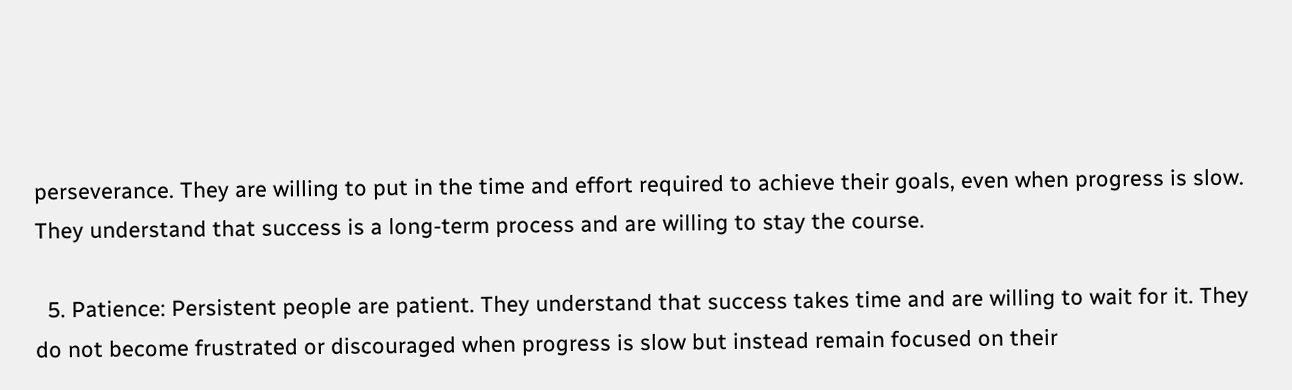perseverance. They are willing to put in the time and effort required to achieve their goals, even when progress is slow. They understand that success is a long-term process and are willing to stay the course.

  5. Patience: Persistent people are patient. They understand that success takes time and are willing to wait for it. They do not become frustrated or discouraged when progress is slow but instead remain focused on their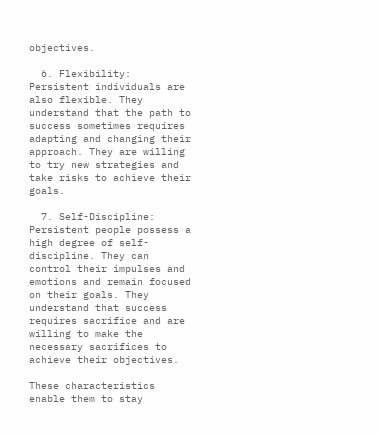objectives.

  6. Flexibility: Persistent individuals are also flexible. They understand that the path to success sometimes requires adapting and changing their approach. They are willing to try new strategies and take risks to achieve their goals.

  7. Self-Discipline: Persistent people possess a high degree of self-discipline. They can control their impulses and emotions and remain focused on their goals. They understand that success requires sacrifice and are willing to make the necessary sacrifices to achieve their objectives.

These characteristics enable them to stay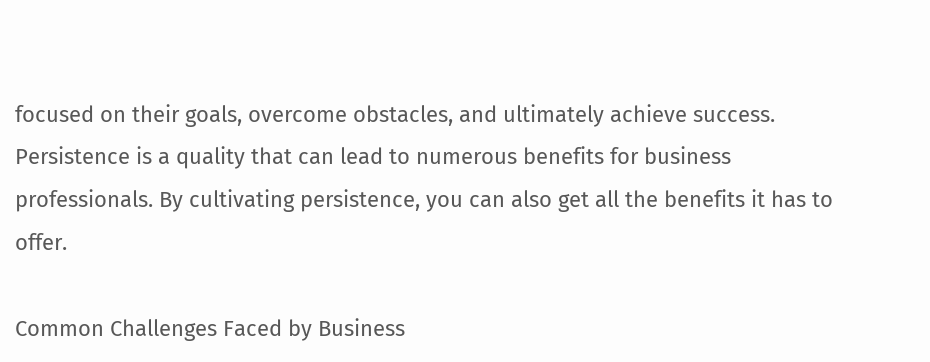focused on their goals, overcome obstacles, and ultimately achieve success. Persistence is a quality that can lead to numerous benefits for business professionals. By cultivating persistence, you can also get all the benefits it has to offer.

Common Challenges Faced by Business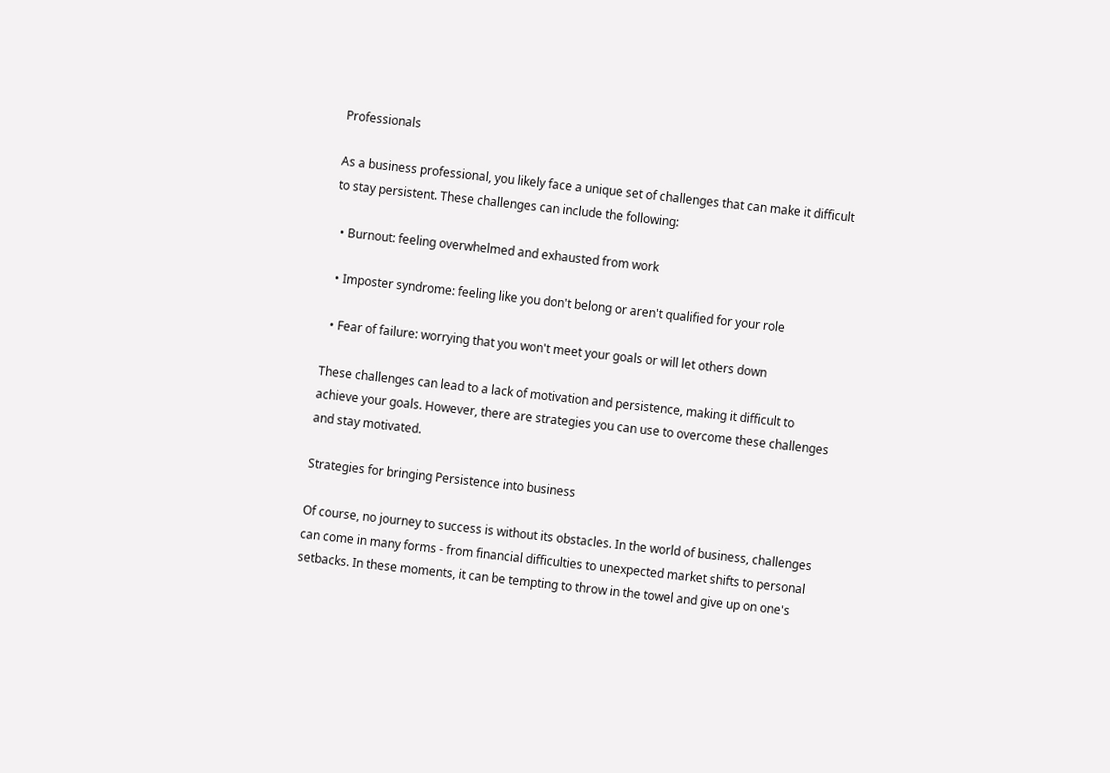Professionals

As a business professional, you likely face a unique set of challenges that can make it difficult to stay persistent. These challenges can include the following:

  • Burnout: feeling overwhelmed and exhausted from work

  • Imposter syndrome: feeling like you don't belong or aren't qualified for your role

  • Fear of failure: worrying that you won't meet your goals or will let others down

These challenges can lead to a lack of motivation and persistence, making it difficult to achieve your goals. However, there are strategies you can use to overcome these challenges and stay motivated.

Strategies for bringing Persistence into business

Of course, no journey to success is without its obstacles. In the world of business, challenges can come in many forms - from financial difficulties to unexpected market shifts to personal setbacks. In these moments, it can be tempting to throw in the towel and give up on one's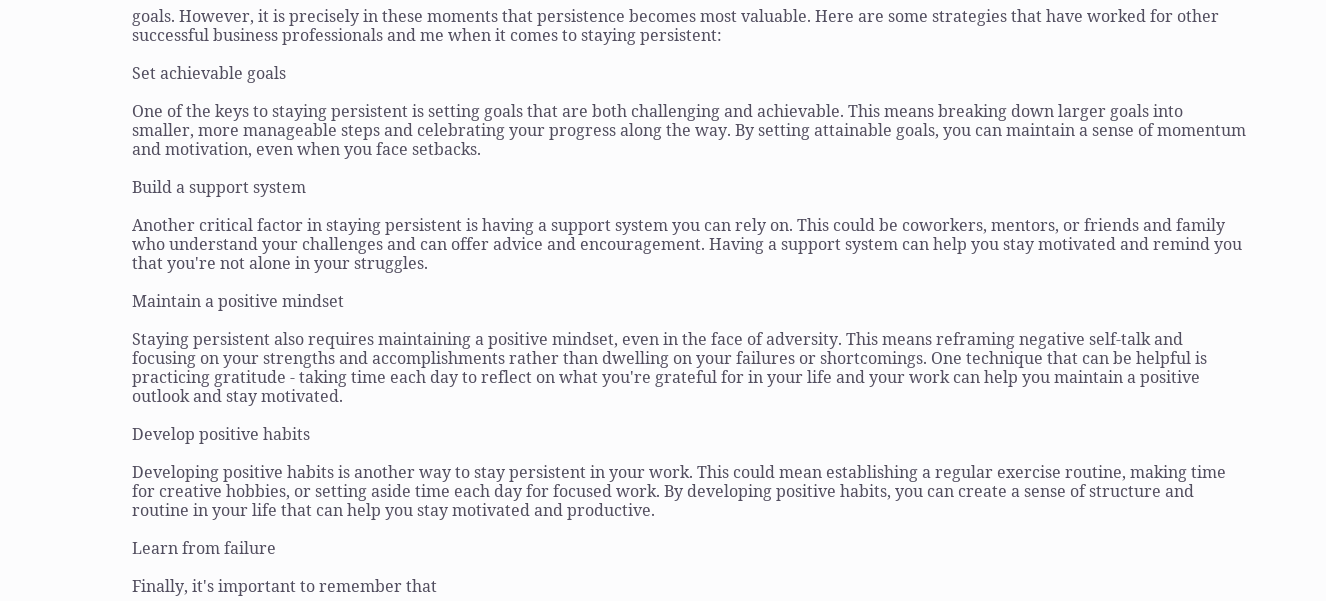goals. However, it is precisely in these moments that persistence becomes most valuable. Here are some strategies that have worked for other successful business professionals and me when it comes to staying persistent:

Set achievable goals

One of the keys to staying persistent is setting goals that are both challenging and achievable. This means breaking down larger goals into smaller, more manageable steps and celebrating your progress along the way. By setting attainable goals, you can maintain a sense of momentum and motivation, even when you face setbacks.

Build a support system

Another critical factor in staying persistent is having a support system you can rely on. This could be coworkers, mentors, or friends and family who understand your challenges and can offer advice and encouragement. Having a support system can help you stay motivated and remind you that you're not alone in your struggles.

Maintain a positive mindset

Staying persistent also requires maintaining a positive mindset, even in the face of adversity. This means reframing negative self-talk and focusing on your strengths and accomplishments rather than dwelling on your failures or shortcomings. One technique that can be helpful is practicing gratitude - taking time each day to reflect on what you're grateful for in your life and your work can help you maintain a positive outlook and stay motivated.

Develop positive habits

Developing positive habits is another way to stay persistent in your work. This could mean establishing a regular exercise routine, making time for creative hobbies, or setting aside time each day for focused work. By developing positive habits, you can create a sense of structure and routine in your life that can help you stay motivated and productive.

Learn from failure

Finally, it's important to remember that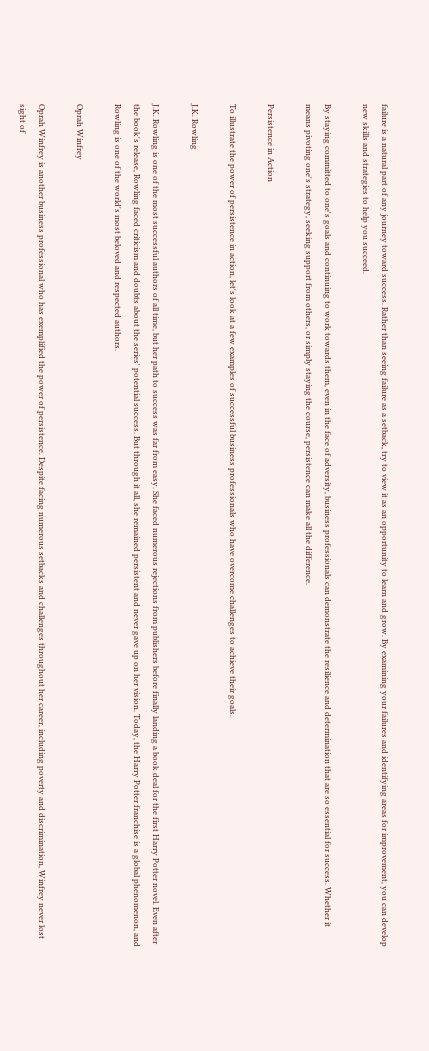failure is a natural part of any journey toward success. Rather than seeing failure as a setback, try to view it as an opportunity to learn and grow. By examining your failures and identifying areas for improvement, you can develop new skills and strategies to help you succeed.

By staying committed to one's goals and continuing to work towards them, even in the face of adversity, business professionals can demonstrate the resilience and determination that are so essential for success. Whether it means pivoting one's strategy, seeking support from others, or simply staying the course, persistence can make all the difference.

Persistence in Action

To illustrate the power of persistence in action, let's look at a few examples of successful business professionals who have overcome challenges to achieve their goals.

J.K. Rowling

J.K. Rowling is one of the most successful authors of all time, but her path to success was far from easy. She faced numerous rejections from publishers before finally landing a book deal for the first Harry Potter novel. Even after the book's release, Rowling faced criticism and doubts about the series' potential success. But through it all, she remained persistent and never gave up on her vision. Today, the Harry Potter franchise is a global phenomenon, and Rowling is one of the world's most beloved and respected authors.

Oprah Winfrey

Oprah Winfrey is another business professional who has exemplified the power of persistence. Despite facing numerous setbacks and challenges throughout her career, including poverty and discrimination, Winfrey never lost sight of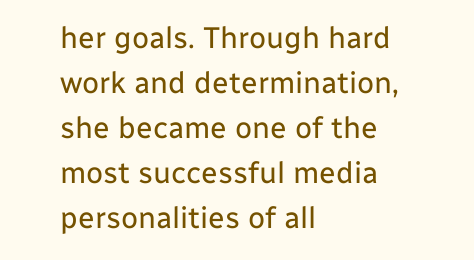her goals. Through hard work and determination, she became one of the most successful media personalities of all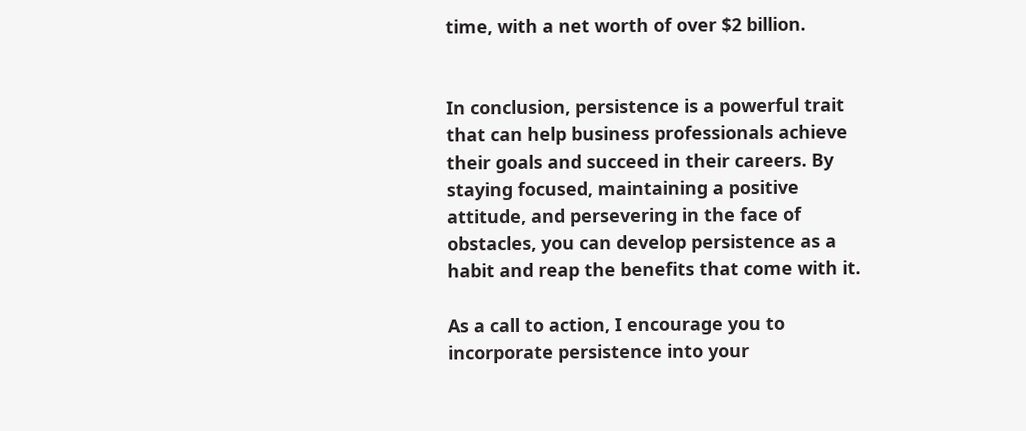time, with a net worth of over $2 billion.


In conclusion, persistence is a powerful trait that can help business professionals achieve their goals and succeed in their careers. By staying focused, maintaining a positive attitude, and persevering in the face of obstacles, you can develop persistence as a habit and reap the benefits that come with it.

As a call to action, I encourage you to incorporate persistence into your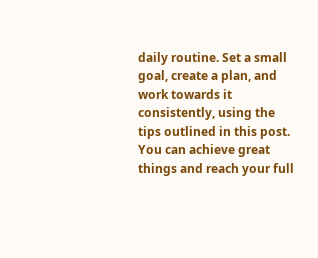daily routine. Set a small goal, create a plan, and work towards it consistently, using the tips outlined in this post. You can achieve great things and reach your full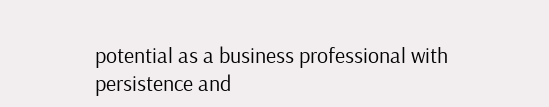potential as a business professional with persistence and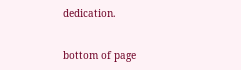dedication.


bottom of page